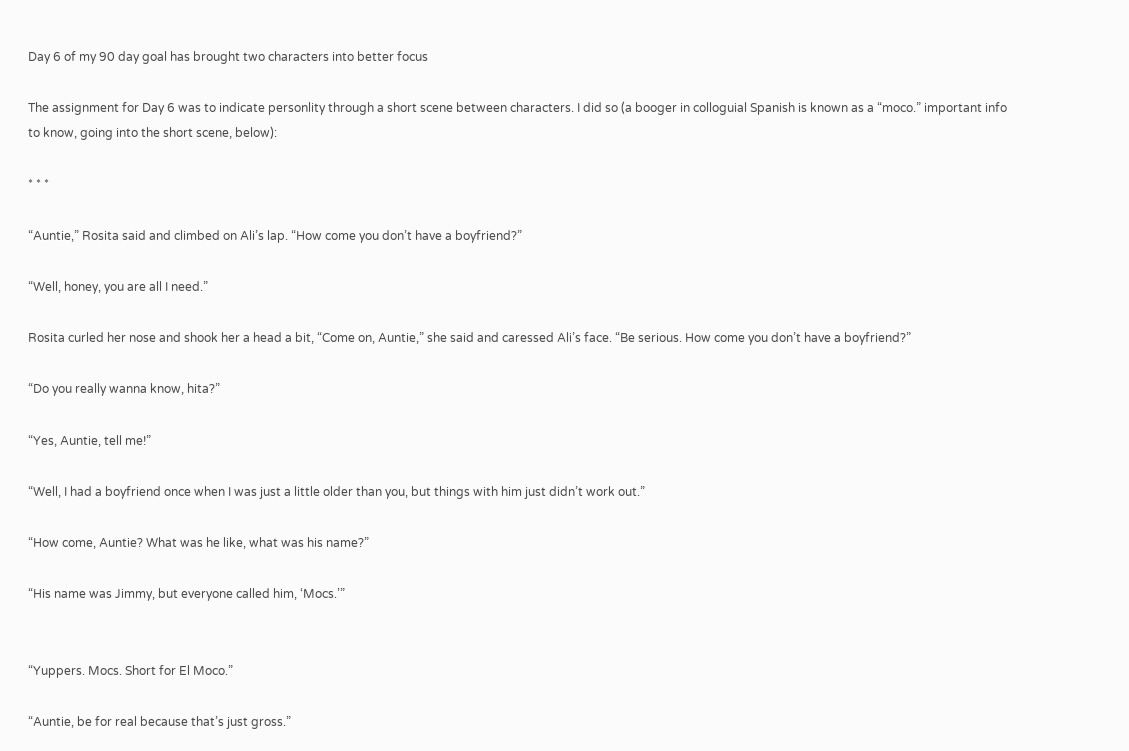Day 6 of my 90 day goal has brought two characters into better focus

The assignment for Day 6 was to indicate personlity through a short scene between characters. I did so (a booger in colloguial Spanish is known as a “moco.” important info to know, going into the short scene, below):

* * *

“Auntie,” Rosita said and climbed on Ali’s lap. “How come you don’t have a boyfriend?”

“Well, honey, you are all I need.”

Rosita curled her nose and shook her a head a bit, “Come on, Auntie,” she said and caressed Ali’s face. “Be serious. How come you don’t have a boyfriend?”

“Do you really wanna know, hita?”

“Yes, Auntie, tell me!”

“Well, I had a boyfriend once when I was just a little older than you, but things with him just didn’t work out.”

“How come, Auntie? What was he like, what was his name?”

“His name was Jimmy, but everyone called him, ‘Mocs.’”


“Yuppers. Mocs. Short for El Moco.”

“Auntie, be for real because that’s just gross.”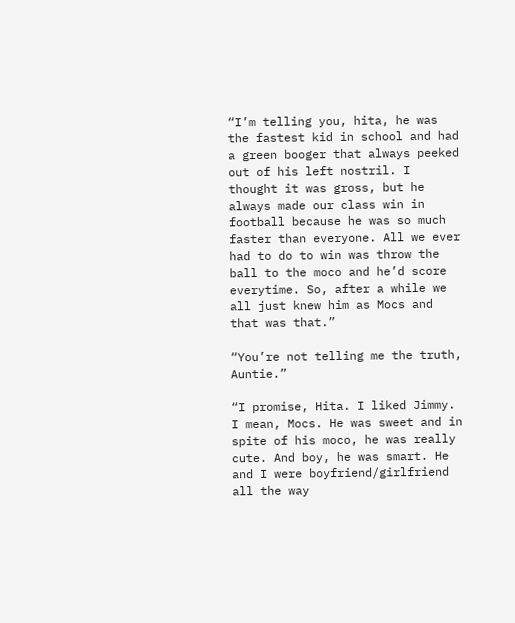“I’m telling you, hita, he was the fastest kid in school and had a green booger that always peeked out of his left nostril. I thought it was gross, but he always made our class win in football because he was so much faster than everyone. All we ever had to do to win was throw the ball to the moco and he’d score everytime. So, after a while we all just knew him as Mocs and that was that.”

“You’re not telling me the truth, Auntie.”

“I promise, Hita. I liked Jimmy. I mean, Mocs. He was sweet and in spite of his moco, he was really cute. And boy, he was smart. He and I were boyfriend/girlfriend all the way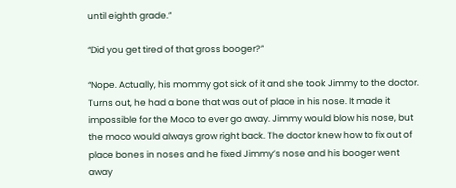until eighth grade.”

“Did you get tired of that gross booger?”

“Nope. Actually, his mommy got sick of it and she took Jimmy to the doctor. Turns out, he had a bone that was out of place in his nose. It made it impossible for the Moco to ever go away. Jimmy would blow his nose, but the moco would always grow right back. The doctor knew how to fix out of place bones in noses and he fixed Jimmy’s nose and his booger went away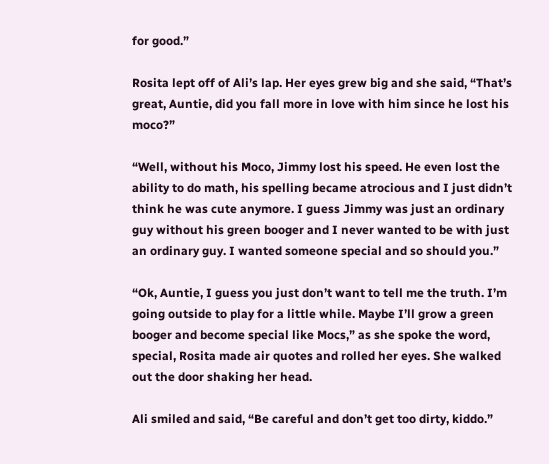for good.”

Rosita lept off of Ali’s lap. Her eyes grew big and she said, “That’s great, Auntie, did you fall more in love with him since he lost his moco?”

“Well, without his Moco, Jimmy lost his speed. He even lost the ability to do math, his spelling became atrocious and I just didn’t think he was cute anymore. I guess Jimmy was just an ordinary guy without his green booger and I never wanted to be with just an ordinary guy. I wanted someone special and so should you.”

“Ok, Auntie, I guess you just don’t want to tell me the truth. I’m going outside to play for a little while. Maybe I’ll grow a green booger and become special like Mocs,” as she spoke the word, special, Rosita made air quotes and rolled her eyes. She walked out the door shaking her head.

Ali smiled and said, “Be careful and don’t get too dirty, kiddo.”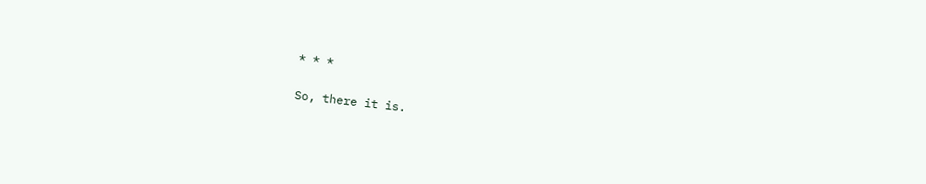* * *

So, there it is.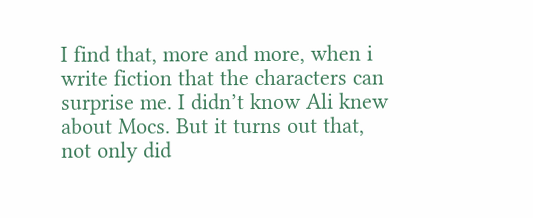I find that, more and more, when i write fiction that the characters can surprise me. I didn’t know Ali knew about Mocs. But it turns out that, not only did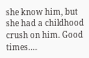she know him, but she had a childhood crush on him. Good times….